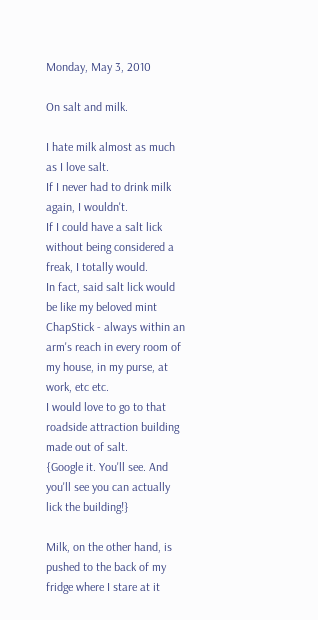Monday, May 3, 2010

On salt and milk.

I hate milk almost as much as I love salt.
If I never had to drink milk again, I wouldn't.
If I could have a salt lick without being considered a freak, I totally would.
In fact, said salt lick would be like my beloved mint ChapStick - always within an arm's reach in every room of my house, in my purse, at work, etc etc.
I would love to go to that roadside attraction building made out of salt.
{Google it. You'll see. And you'll see you can actually lick the building!}

Milk, on the other hand, is pushed to the back of my fridge where I stare at it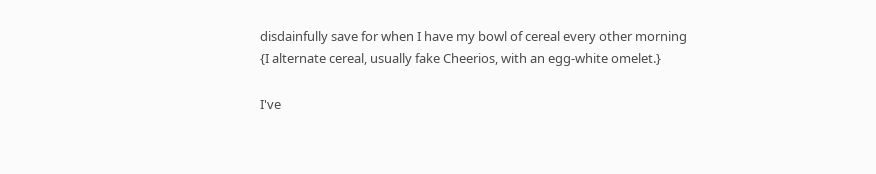disdainfully save for when I have my bowl of cereal every other morning
{I alternate cereal, usually fake Cheerios, with an egg-white omelet.}

I've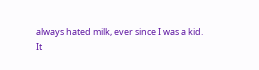always hated milk, ever since I was a kid.
It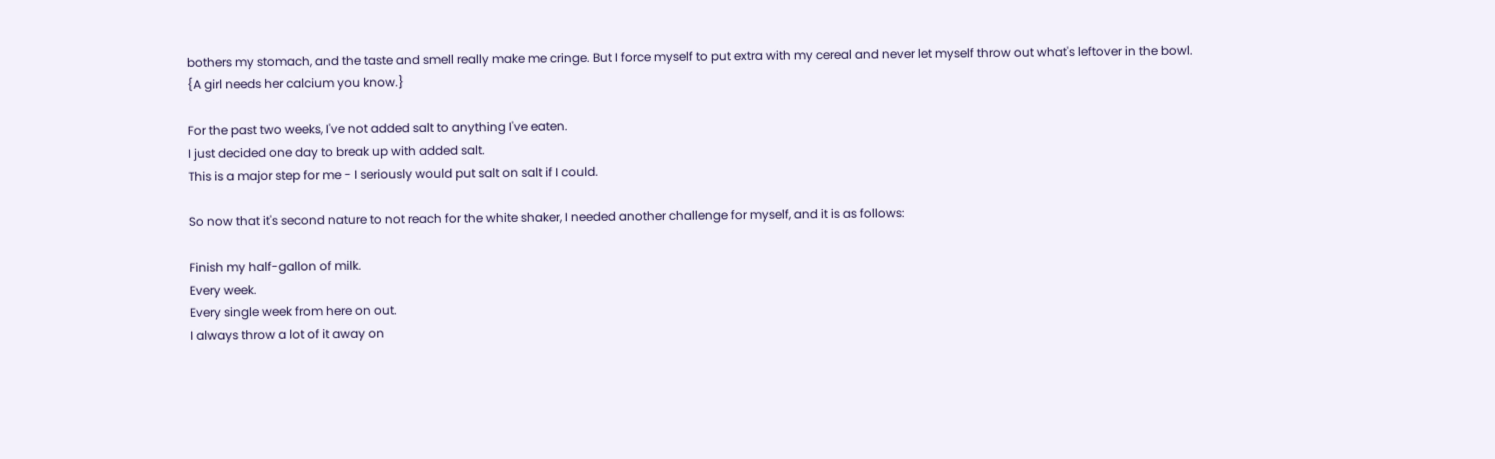bothers my stomach, and the taste and smell really make me cringe. But I force myself to put extra with my cereal and never let myself throw out what's leftover in the bowl.
{A girl needs her calcium you know.}

For the past two weeks, I've not added salt to anything I've eaten.
I just decided one day to break up with added salt.
This is a major step for me - I seriously would put salt on salt if I could.

So now that it's second nature to not reach for the white shaker, I needed another challenge for myself, and it is as follows:

Finish my half-gallon of milk.
Every week.
Every single week from here on out.
I always throw a lot of it away on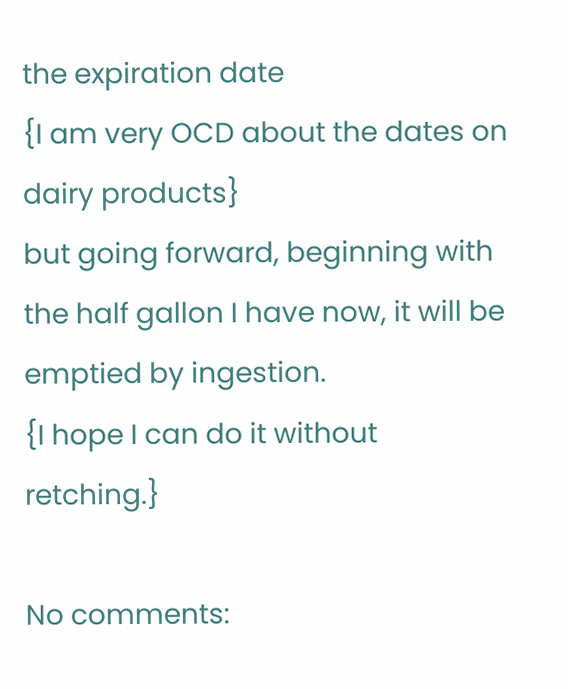the expiration date
{I am very OCD about the dates on dairy products}
but going forward, beginning with the half gallon I have now, it will be emptied by ingestion.
{I hope I can do it without retching.}

No comments: